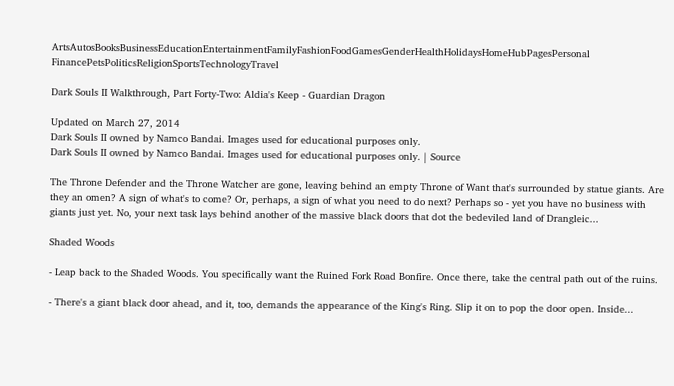ArtsAutosBooksBusinessEducationEntertainmentFamilyFashionFoodGamesGenderHealthHolidaysHomeHubPagesPersonal FinancePetsPoliticsReligionSportsTechnologyTravel

Dark Souls II Walkthrough, Part Forty-Two: Aldia's Keep - Guardian Dragon

Updated on March 27, 2014
Dark Souls II owned by Namco Bandai. Images used for educational purposes only.
Dark Souls II owned by Namco Bandai. Images used for educational purposes only. | Source

The Throne Defender and the Throne Watcher are gone, leaving behind an empty Throne of Want that's surrounded by statue giants. Are they an omen? A sign of what's to come? Or, perhaps, a sign of what you need to do next? Perhaps so - yet you have no business with giants just yet. No, your next task lays behind another of the massive black doors that dot the bedeviled land of Drangleic...

Shaded Woods

- Leap back to the Shaded Woods. You specifically want the Ruined Fork Road Bonfire. Once there, take the central path out of the ruins.

- There's a giant black door ahead, and it, too, demands the appearance of the King's Ring. Slip it on to pop the door open. Inside...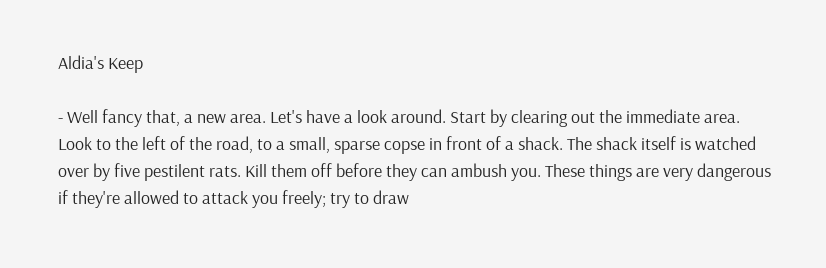Aldia's Keep

- Well fancy that, a new area. Let's have a look around. Start by clearing out the immediate area. Look to the left of the road, to a small, sparse copse in front of a shack. The shack itself is watched over by five pestilent rats. Kill them off before they can ambush you. These things are very dangerous if they're allowed to attack you freely; try to draw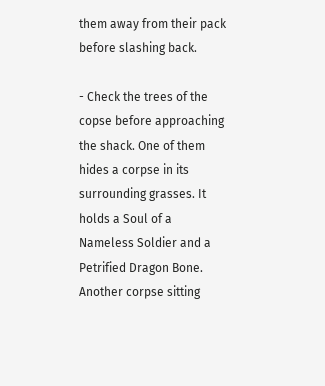them away from their pack before slashing back.

- Check the trees of the copse before approaching the shack. One of them hides a corpse in its surrounding grasses. It holds a Soul of a Nameless Soldier and a Petrified Dragon Bone. Another corpse sitting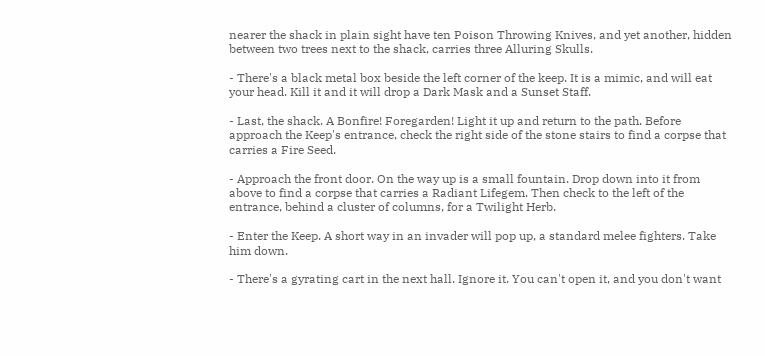nearer the shack in plain sight have ten Poison Throwing Knives, and yet another, hidden between two trees next to the shack, carries three Alluring Skulls.

- There's a black metal box beside the left corner of the keep. It is a mimic, and will eat your head. Kill it and it will drop a Dark Mask and a Sunset Staff.

- Last, the shack. A Bonfire! Foregarden! Light it up and return to the path. Before approach the Keep's entrance, check the right side of the stone stairs to find a corpse that carries a Fire Seed.

- Approach the front door. On the way up is a small fountain. Drop down into it from above to find a corpse that carries a Radiant Lifegem. Then check to the left of the entrance, behind a cluster of columns, for a Twilight Herb.

- Enter the Keep. A short way in an invader will pop up, a standard melee fighters. Take him down.

- There's a gyrating cart in the next hall. Ignore it. You can't open it, and you don't want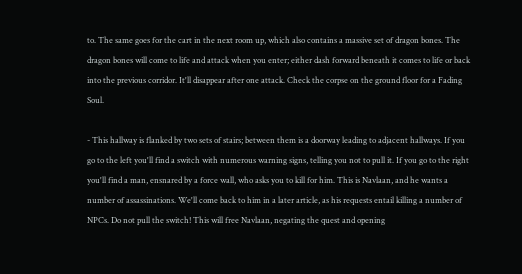to. The same goes for the cart in the next room up, which also contains a massive set of dragon bones. The dragon bones will come to life and attack when you enter; either dash forward beneath it comes to life or back into the previous corridor. It'll disappear after one attack. Check the corpse on the ground floor for a Fading Soul.

- This hallway is flanked by two sets of stairs; between them is a doorway leading to adjacent hallways. If you go to the left you'll find a switch with numerous warning signs, telling you not to pull it. If you go to the right you'll find a man, ensnared by a force wall, who asks you to kill for him. This is Navlaan, and he wants a number of assassinations. We'll come back to him in a later article, as his requests entail killing a number of NPCs. Do not pull the switch! This will free Navlaan, negating the quest and opening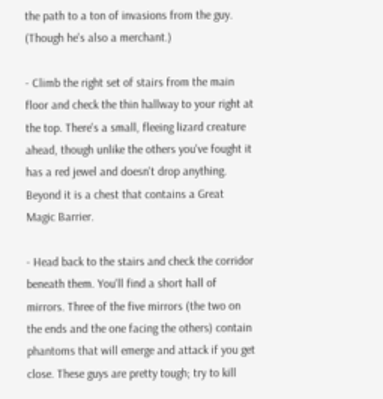the path to a ton of invasions from the guy. (Though he's also a merchant.)

- Climb the right set of stairs from the main floor and check the thin hallway to your right at the top. There's a small, fleeing lizard creature ahead, though unlike the others you've fought it has a red jewel and doesn't drop anything. Beyond it is a chest that contains a Great Magic Barrier.

- Head back to the stairs and check the corridor beneath them. You'll find a short hall of mirrors. Three of the five mirrors (the two on the ends and the one facing the others) contain phantoms that will emerge and attack if you get close. These guys are pretty tough; try to kill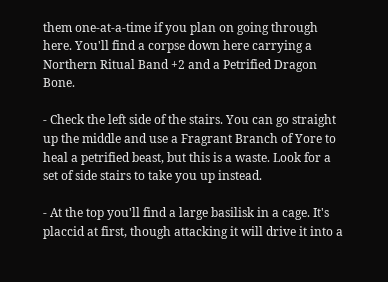them one-at-a-time if you plan on going through here. You'll find a corpse down here carrying a Northern Ritual Band +2 and a Petrified Dragon Bone.

- Check the left side of the stairs. You can go straight up the middle and use a Fragrant Branch of Yore to heal a petrified beast, but this is a waste. Look for a set of side stairs to take you up instead.

- At the top you'll find a large basilisk in a cage. It's placcid at first, though attacking it will drive it into a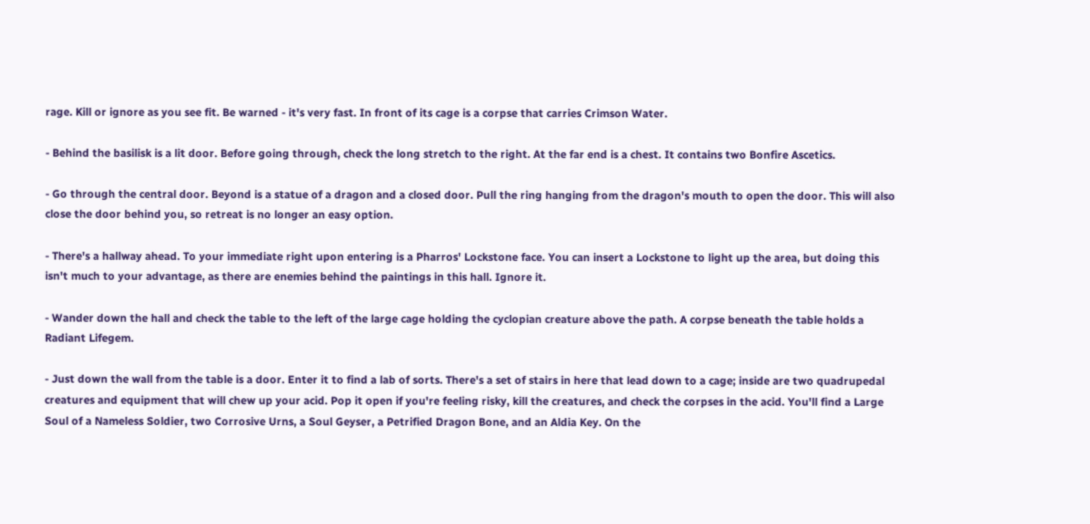rage. Kill or ignore as you see fit. Be warned - it's very fast. In front of its cage is a corpse that carries Crimson Water.

- Behind the basilisk is a lit door. Before going through, check the long stretch to the right. At the far end is a chest. It contains two Bonfire Ascetics.

- Go through the central door. Beyond is a statue of a dragon and a closed door. Pull the ring hanging from the dragon's mouth to open the door. This will also close the door behind you, so retreat is no longer an easy option.

- There's a hallway ahead. To your immediate right upon entering is a Pharros' Lockstone face. You can insert a Lockstone to light up the area, but doing this isn't much to your advantage, as there are enemies behind the paintings in this hall. Ignore it.

- Wander down the hall and check the table to the left of the large cage holding the cyclopian creature above the path. A corpse beneath the table holds a Radiant Lifegem.

- Just down the wall from the table is a door. Enter it to find a lab of sorts. There's a set of stairs in here that lead down to a cage; inside are two quadrupedal creatures and equipment that will chew up your acid. Pop it open if you're feeling risky, kill the creatures, and check the corpses in the acid. You'll find a Large Soul of a Nameless Soldier, two Corrosive Urns, a Soul Geyser, a Petrified Dragon Bone, and an Aldia Key. On the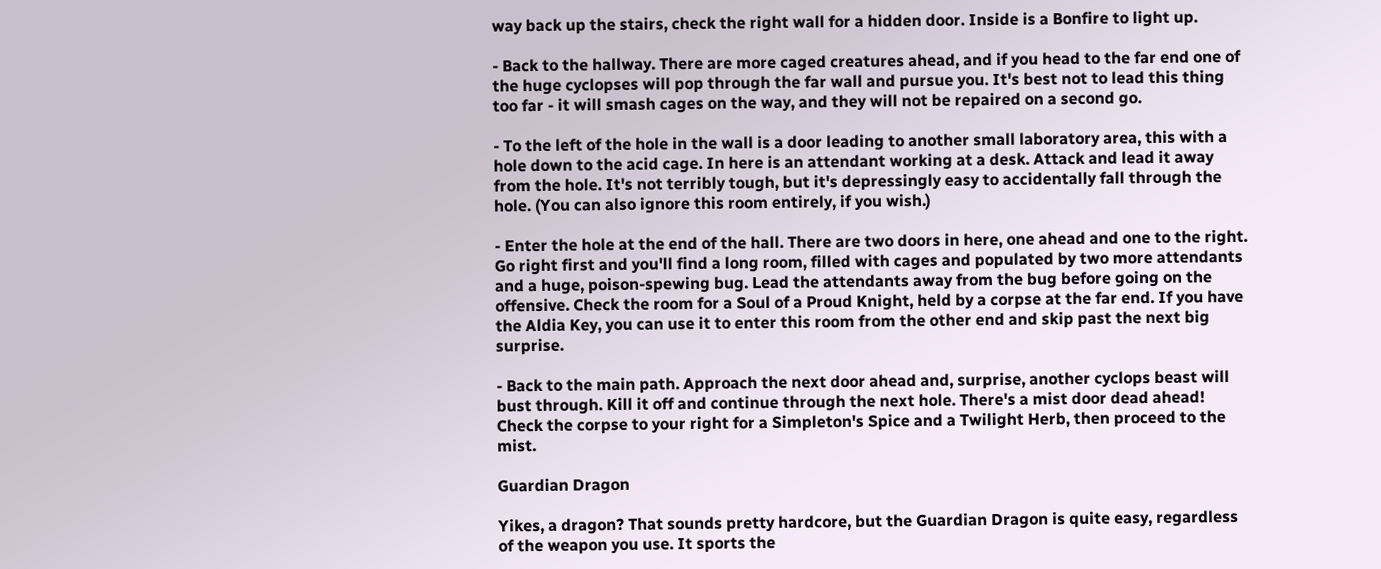way back up the stairs, check the right wall for a hidden door. Inside is a Bonfire to light up.

- Back to the hallway. There are more caged creatures ahead, and if you head to the far end one of the huge cyclopses will pop through the far wall and pursue you. It's best not to lead this thing too far - it will smash cages on the way, and they will not be repaired on a second go.

- To the left of the hole in the wall is a door leading to another small laboratory area, this with a hole down to the acid cage. In here is an attendant working at a desk. Attack and lead it away from the hole. It's not terribly tough, but it's depressingly easy to accidentally fall through the hole. (You can also ignore this room entirely, if you wish.)

- Enter the hole at the end of the hall. There are two doors in here, one ahead and one to the right. Go right first and you'll find a long room, filled with cages and populated by two more attendants and a huge, poison-spewing bug. Lead the attendants away from the bug before going on the offensive. Check the room for a Soul of a Proud Knight, held by a corpse at the far end. If you have the Aldia Key, you can use it to enter this room from the other end and skip past the next big surprise.

- Back to the main path. Approach the next door ahead and, surprise, another cyclops beast will bust through. Kill it off and continue through the next hole. There's a mist door dead ahead! Check the corpse to your right for a Simpleton's Spice and a Twilight Herb, then proceed to the mist.

Guardian Dragon

Yikes, a dragon? That sounds pretty hardcore, but the Guardian Dragon is quite easy, regardless of the weapon you use. It sports the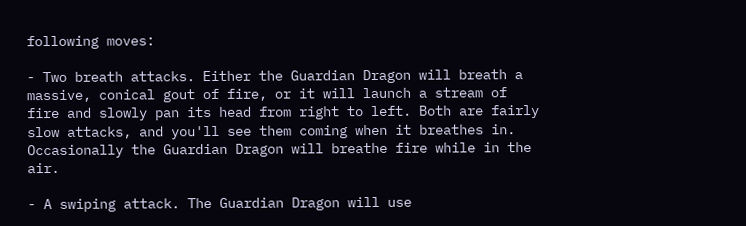following moves:

- Two breath attacks. Either the Guardian Dragon will breath a massive, conical gout of fire, or it will launch a stream of fire and slowly pan its head from right to left. Both are fairly slow attacks, and you'll see them coming when it breathes in. Occasionally the Guardian Dragon will breathe fire while in the air.

- A swiping attack. The Guardian Dragon will use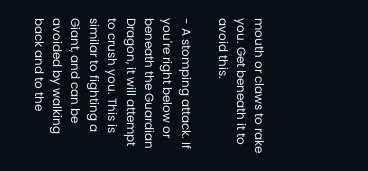mouth or claws to rake you. Get beneath it to avoid this.

- A stomping attack. If you're right below or beneath the Guardian Dragon, it will attempt to crush you. This is similar to fighting a Giant, and can be avoided by walking back and to the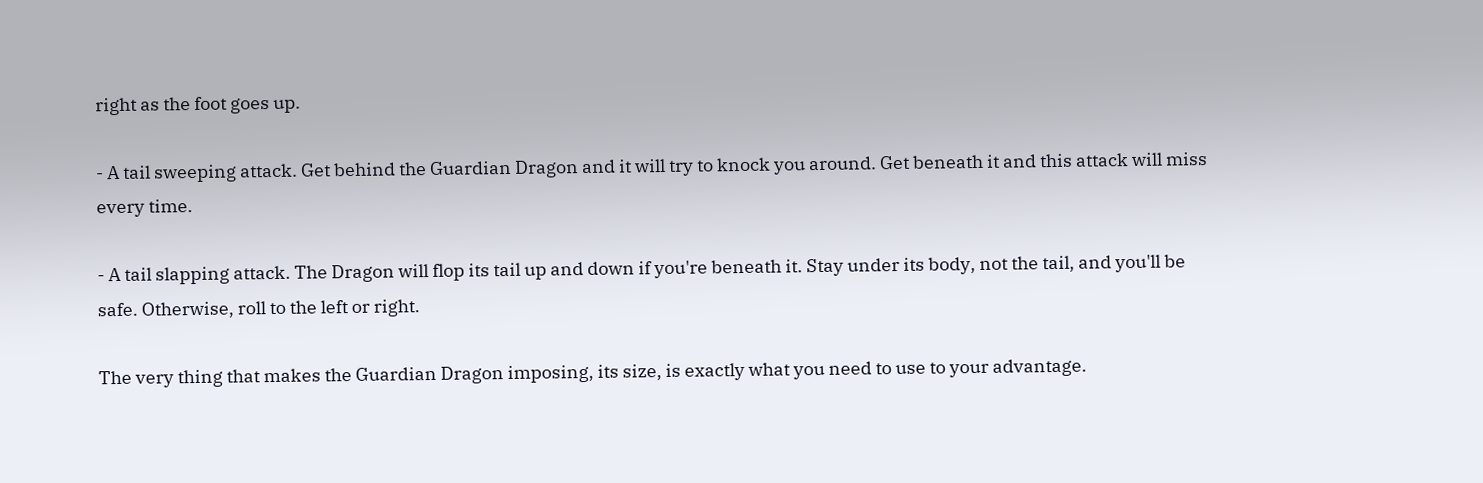right as the foot goes up.

- A tail sweeping attack. Get behind the Guardian Dragon and it will try to knock you around. Get beneath it and this attack will miss every time.

- A tail slapping attack. The Dragon will flop its tail up and down if you're beneath it. Stay under its body, not the tail, and you'll be safe. Otherwise, roll to the left or right.

The very thing that makes the Guardian Dragon imposing, its size, is exactly what you need to use to your advantage.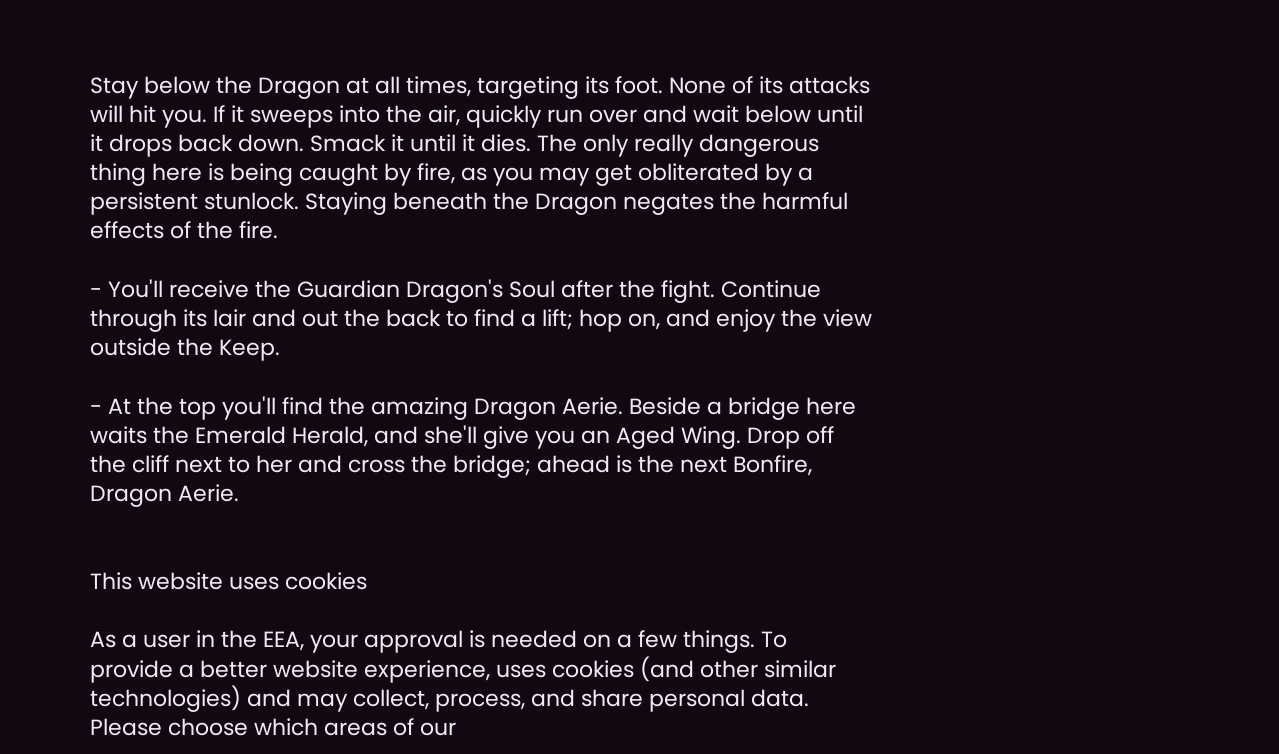Stay below the Dragon at all times, targeting its foot. None of its attacks will hit you. If it sweeps into the air, quickly run over and wait below until it drops back down. Smack it until it dies. The only really dangerous thing here is being caught by fire, as you may get obliterated by a persistent stunlock. Staying beneath the Dragon negates the harmful effects of the fire.

- You'll receive the Guardian Dragon's Soul after the fight. Continue through its lair and out the back to find a lift; hop on, and enjoy the view outside the Keep.

- At the top you'll find the amazing Dragon Aerie. Beside a bridge here waits the Emerald Herald, and she'll give you an Aged Wing. Drop off the cliff next to her and cross the bridge; ahead is the next Bonfire, Dragon Aerie.


This website uses cookies

As a user in the EEA, your approval is needed on a few things. To provide a better website experience, uses cookies (and other similar technologies) and may collect, process, and share personal data. Please choose which areas of our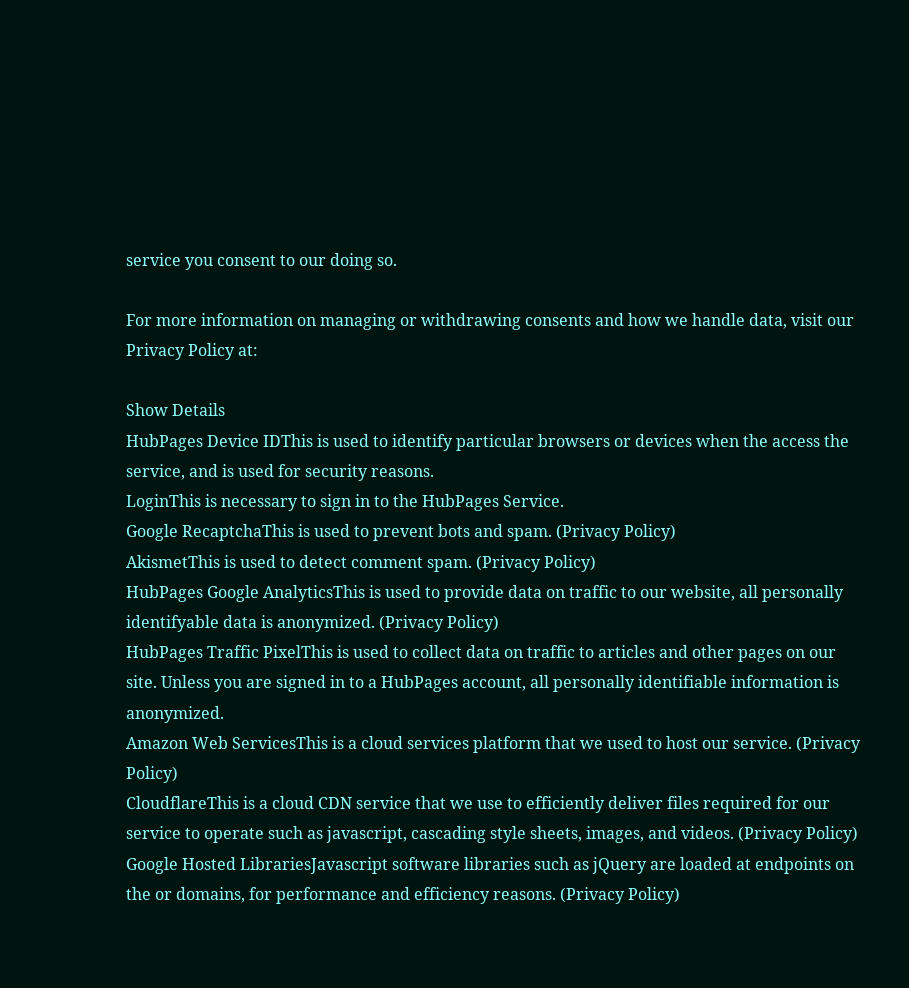service you consent to our doing so.

For more information on managing or withdrawing consents and how we handle data, visit our Privacy Policy at:

Show Details
HubPages Device IDThis is used to identify particular browsers or devices when the access the service, and is used for security reasons.
LoginThis is necessary to sign in to the HubPages Service.
Google RecaptchaThis is used to prevent bots and spam. (Privacy Policy)
AkismetThis is used to detect comment spam. (Privacy Policy)
HubPages Google AnalyticsThis is used to provide data on traffic to our website, all personally identifyable data is anonymized. (Privacy Policy)
HubPages Traffic PixelThis is used to collect data on traffic to articles and other pages on our site. Unless you are signed in to a HubPages account, all personally identifiable information is anonymized.
Amazon Web ServicesThis is a cloud services platform that we used to host our service. (Privacy Policy)
CloudflareThis is a cloud CDN service that we use to efficiently deliver files required for our service to operate such as javascript, cascading style sheets, images, and videos. (Privacy Policy)
Google Hosted LibrariesJavascript software libraries such as jQuery are loaded at endpoints on the or domains, for performance and efficiency reasons. (Privacy Policy)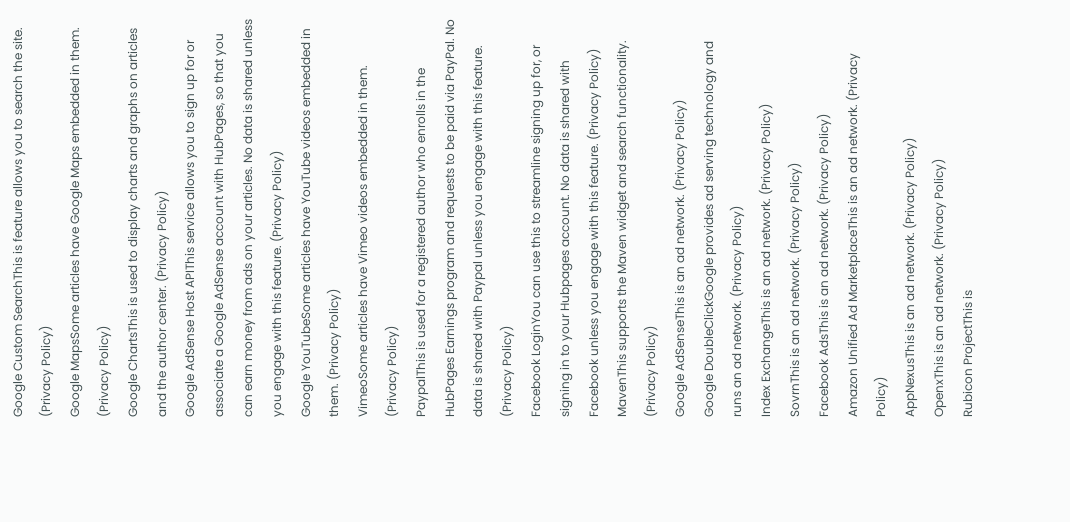Google Custom SearchThis is feature allows you to search the site. (Privacy Policy)
Google MapsSome articles have Google Maps embedded in them. (Privacy Policy)
Google ChartsThis is used to display charts and graphs on articles and the author center. (Privacy Policy)
Google AdSense Host APIThis service allows you to sign up for or associate a Google AdSense account with HubPages, so that you can earn money from ads on your articles. No data is shared unless you engage with this feature. (Privacy Policy)
Google YouTubeSome articles have YouTube videos embedded in them. (Privacy Policy)
VimeoSome articles have Vimeo videos embedded in them. (Privacy Policy)
PaypalThis is used for a registered author who enrolls in the HubPages Earnings program and requests to be paid via PayPal. No data is shared with Paypal unless you engage with this feature. (Privacy Policy)
Facebook LoginYou can use this to streamline signing up for, or signing in to your Hubpages account. No data is shared with Facebook unless you engage with this feature. (Privacy Policy)
MavenThis supports the Maven widget and search functionality. (Privacy Policy)
Google AdSenseThis is an ad network. (Privacy Policy)
Google DoubleClickGoogle provides ad serving technology and runs an ad network. (Privacy Policy)
Index ExchangeThis is an ad network. (Privacy Policy)
SovrnThis is an ad network. (Privacy Policy)
Facebook AdsThis is an ad network. (Privacy Policy)
Amazon Unified Ad MarketplaceThis is an ad network. (Privacy Policy)
AppNexusThis is an ad network. (Privacy Policy)
OpenxThis is an ad network. (Privacy Policy)
Rubicon ProjectThis is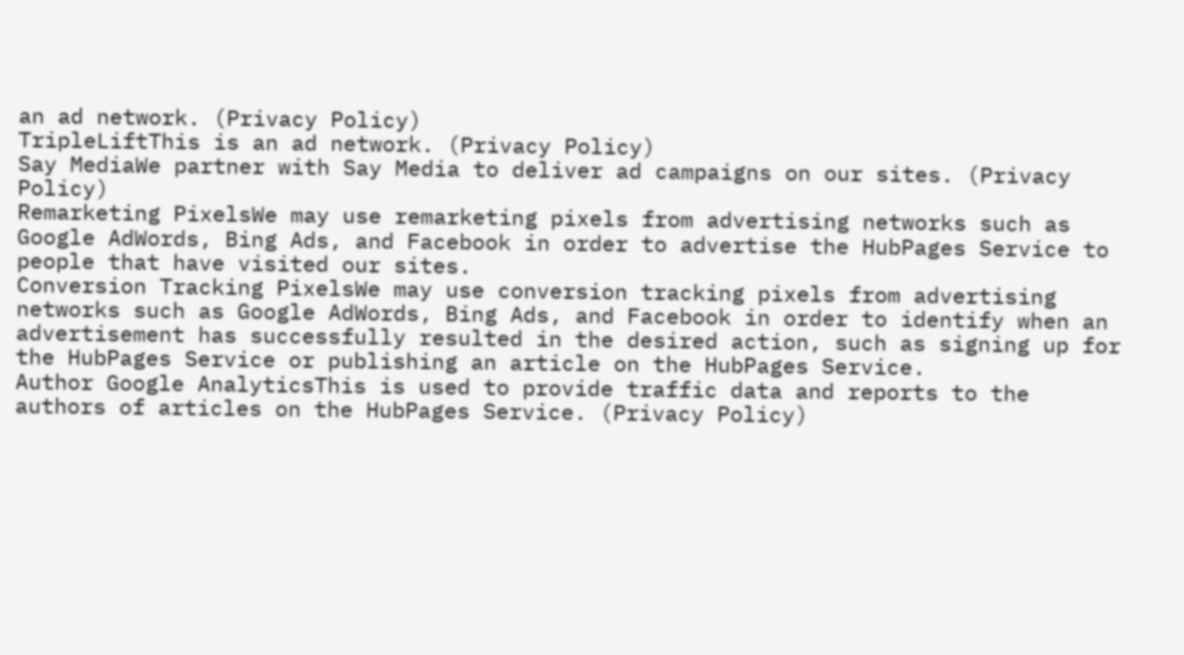an ad network. (Privacy Policy)
TripleLiftThis is an ad network. (Privacy Policy)
Say MediaWe partner with Say Media to deliver ad campaigns on our sites. (Privacy Policy)
Remarketing PixelsWe may use remarketing pixels from advertising networks such as Google AdWords, Bing Ads, and Facebook in order to advertise the HubPages Service to people that have visited our sites.
Conversion Tracking PixelsWe may use conversion tracking pixels from advertising networks such as Google AdWords, Bing Ads, and Facebook in order to identify when an advertisement has successfully resulted in the desired action, such as signing up for the HubPages Service or publishing an article on the HubPages Service.
Author Google AnalyticsThis is used to provide traffic data and reports to the authors of articles on the HubPages Service. (Privacy Policy)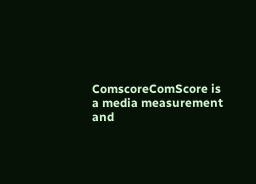ComscoreComScore is a media measurement and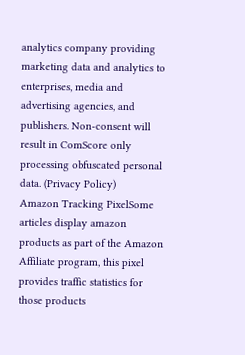analytics company providing marketing data and analytics to enterprises, media and advertising agencies, and publishers. Non-consent will result in ComScore only processing obfuscated personal data. (Privacy Policy)
Amazon Tracking PixelSome articles display amazon products as part of the Amazon Affiliate program, this pixel provides traffic statistics for those products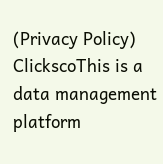(Privacy Policy)
ClickscoThis is a data management platform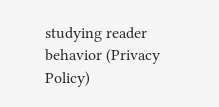studying reader behavior (Privacy Policy)